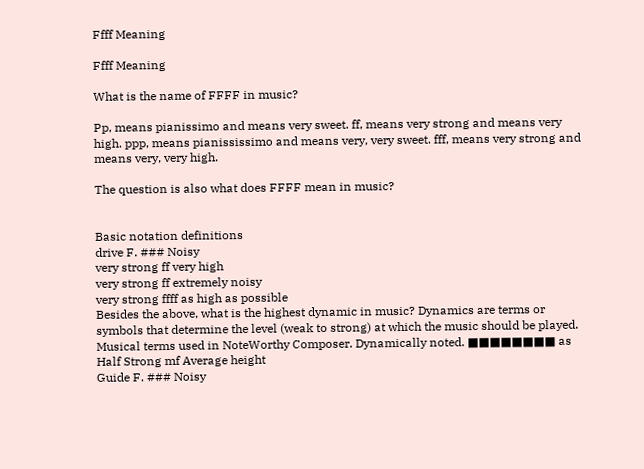Ffff Meaning

Ffff Meaning

What is the name of FFFF in music?

Pp, means pianissimo and means very sweet. ff, means very strong and means very high. ppp, means pianississimo and means very, very sweet. fff, means very strong and means very, very high.

The question is also what does FFFF mean in music?


Basic notation definitions
drive F. ### Noisy
very strong ff very high
very strong ff extremely noisy
very strong ffff as high as possible
Besides the above, what is the highest dynamic in music? Dynamics are terms or symbols that determine the level (weak to strong) at which the music should be played. Musical terms used in NoteWorthy Composer. Dynamically noted. ■■■■■■■■ as
Half Strong mf Average height
Guide F. ### Noisy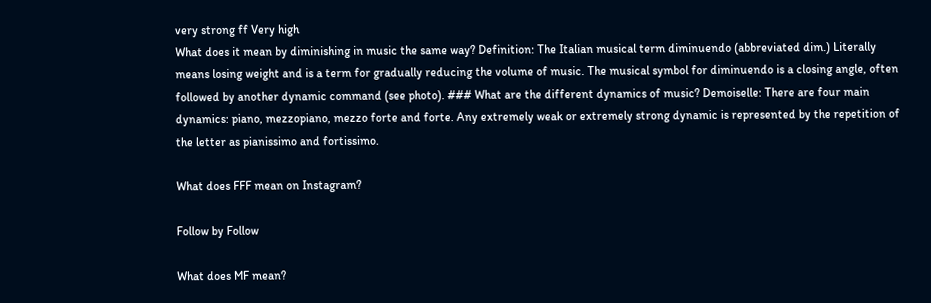very strong ff Very high
What does it mean by diminishing in music the same way? Definition: The Italian musical term diminuendo (abbreviated dim.) Literally means losing weight and is a term for gradually reducing the volume of music. The musical symbol for diminuendo is a closing angle, often followed by another dynamic command (see photo). ### What are the different dynamics of music? Demoiselle: There are four main dynamics: piano, mezzopiano, mezzo forte and forte. Any extremely weak or extremely strong dynamic is represented by the repetition of the letter as pianissimo and fortissimo.

What does FFF mean on Instagram?

Follow by Follow

What does MF mean?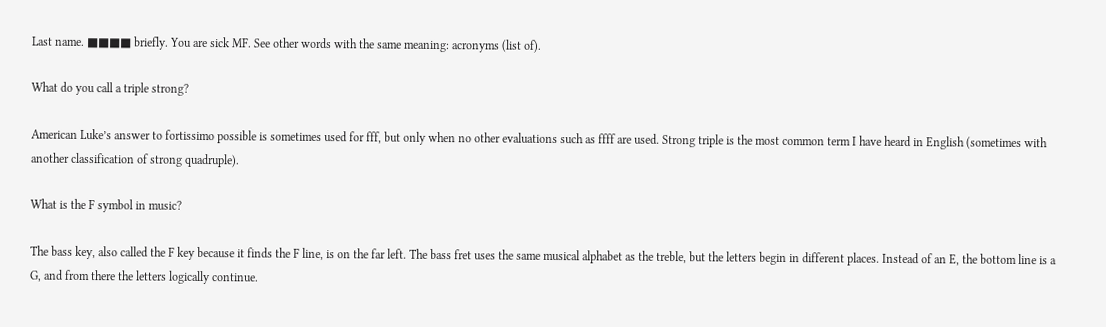Last name. ■■■■ briefly. You are sick MF. See other words with the same meaning: acronyms (list of).

What do you call a triple strong?

American Luke’s answer to fortissimo possible is sometimes used for fff, but only when no other evaluations such as ffff are used. Strong triple is the most common term I have heard in English (sometimes with another classification of strong quadruple).

What is the F symbol in music?

The bass key, also called the F key because it finds the F line, is on the far left. The bass fret uses the same musical alphabet as the treble, but the letters begin in different places. Instead of an E, the bottom line is a G, and from there the letters logically continue.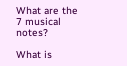What are the 7 musical notes?

What is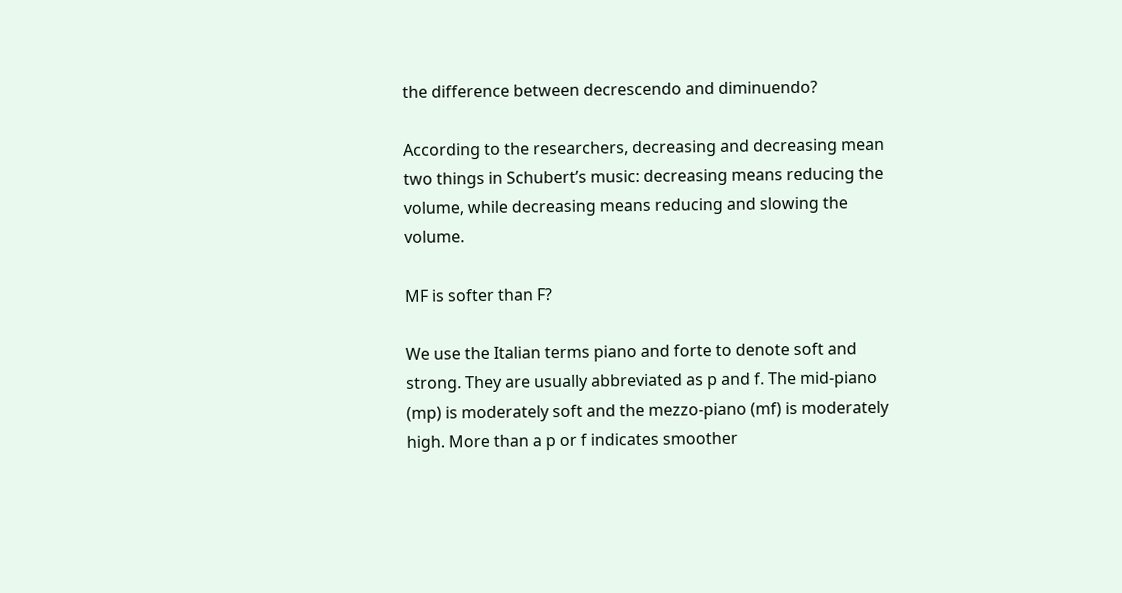the difference between decrescendo and diminuendo?

According to the researchers, decreasing and decreasing mean two things in Schubert’s music: decreasing means reducing the volume, while decreasing means reducing and slowing the volume.

MF is softer than F?

We use the Italian terms piano and forte to denote soft and strong. They are usually abbreviated as p and f. The mid-piano (mp) is moderately soft and the mezzo-piano (mf) is moderately high. More than a p or f indicates smoother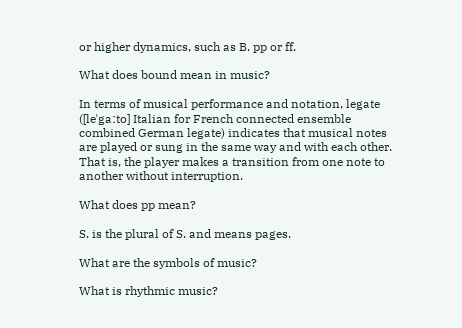or higher dynamics, such as B. pp or ff.

What does bound mean in music?

In terms of musical performance and notation, legate ([leˈgaːto] Italian for French connected ensemble combined German legate) indicates that musical notes are played or sung in the same way and with each other. That is, the player makes a transition from one note to another without interruption.

What does pp mean?

S. is the plural of S. and means pages.

What are the symbols of music?

What is rhythmic music?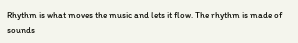Rhythm is what moves the music and lets it flow. The rhythm is made of sounds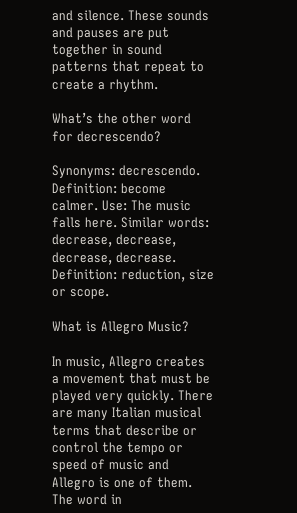and silence. These sounds and pauses are put together in sound patterns that repeat to create a rhythm.

What’s the other word for decrescendo?

Synonyms: decrescendo. Definition: become calmer. Use: The music falls here. Similar words: decrease, decrease, decrease, decrease. Definition: reduction, size or scope.

What is Allegro Music?

In music, Allegro creates a movement that must be played very quickly. There are many Italian musical terms that describe or control the tempo or speed of music and Allegro is one of them. The word in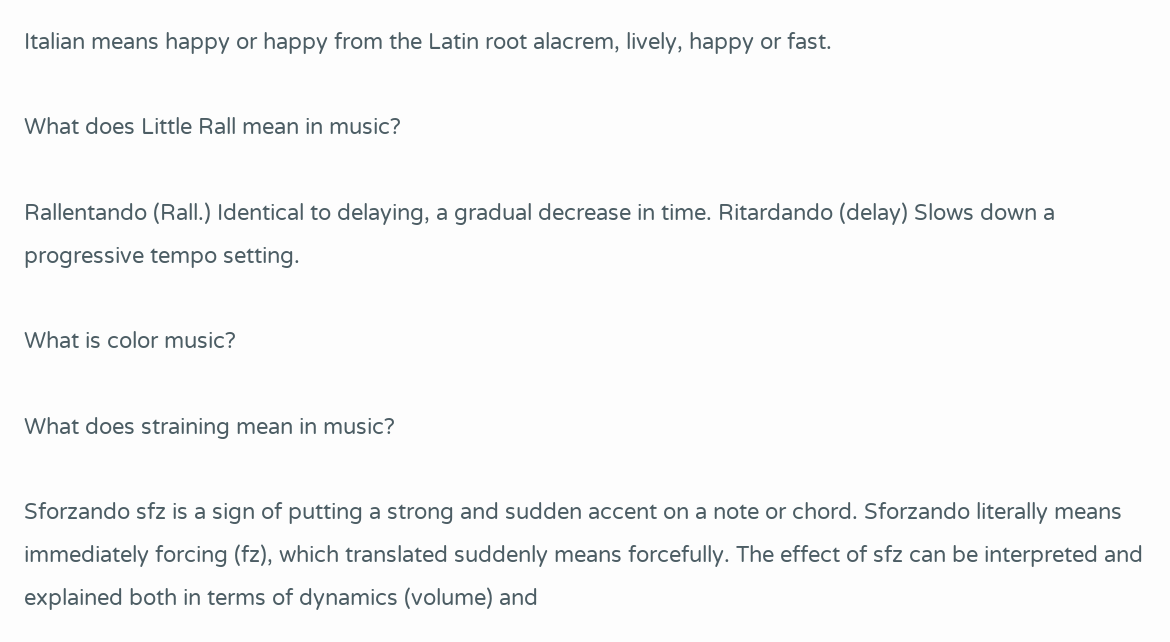Italian means happy or happy from the Latin root alacrem, lively, happy or fast.

What does Little Rall mean in music?

Rallentando (Rall.) Identical to delaying, a gradual decrease in time. Ritardando (delay) Slows down a progressive tempo setting.

What is color music?

What does straining mean in music?

Sforzando sfz is a sign of putting a strong and sudden accent on a note or chord. Sforzando literally means immediately forcing (fz), which translated suddenly means forcefully. The effect of sfz can be interpreted and explained both in terms of dynamics (volume) and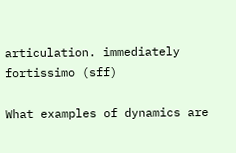articulation. immediately fortissimo (sff)

What examples of dynamics are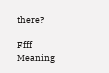there?

Ffff Meaning